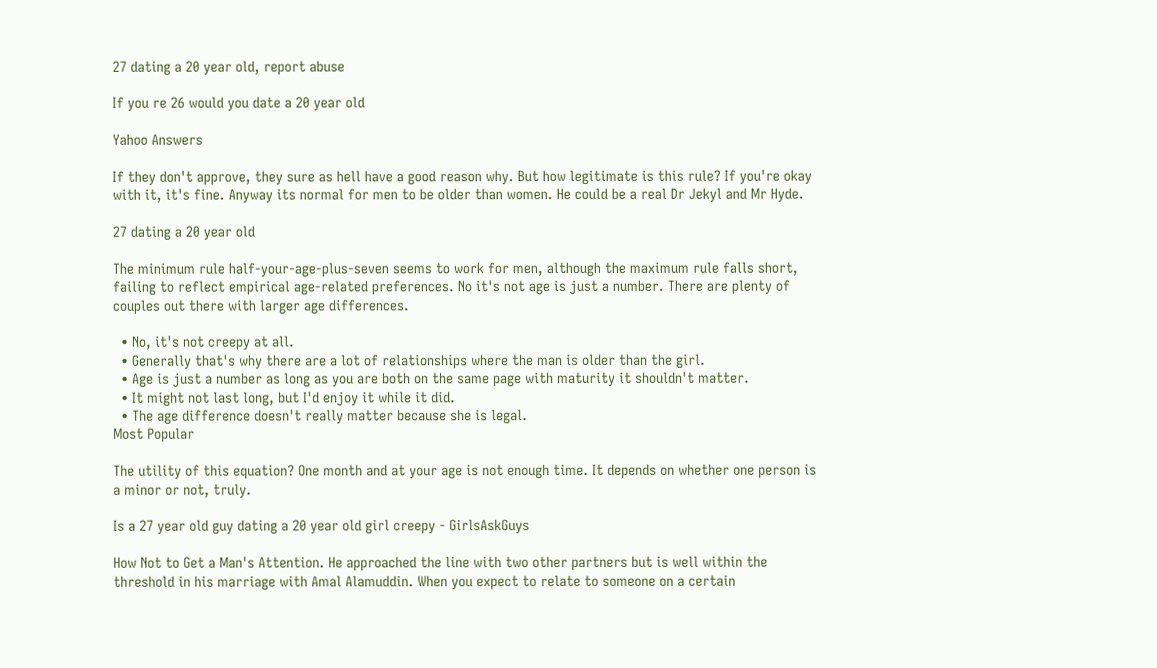27 dating a 20 year old, report abuse

If you re 26 would you date a 20 year old

Yahoo Answers

If they don't approve, they sure as hell have a good reason why. But how legitimate is this rule? If you're okay with it, it's fine. Anyway its normal for men to be older than women. He could be a real Dr Jekyl and Mr Hyde.

27 dating a 20 year old

The minimum rule half-your-age-plus-seven seems to work for men, although the maximum rule falls short, failing to reflect empirical age-related preferences. No it's not age is just a number. There are plenty of couples out there with larger age differences.

  • No, it's not creepy at all.
  • Generally that's why there are a lot of relationships where the man is older than the girl.
  • Age is just a number as long as you are both on the same page with maturity it shouldn't matter.
  • It might not last long, but I'd enjoy it while it did.
  • The age difference doesn't really matter because she is legal.
Most Popular

The utility of this equation? One month and at your age is not enough time. It depends on whether one person is a minor or not, truly.

Is a 27 year old guy dating a 20 year old girl creepy - GirlsAskGuys

How Not to Get a Man's Attention. He approached the line with two other partners but is well within the threshold in his marriage with Amal Alamuddin. When you expect to relate to someone on a certain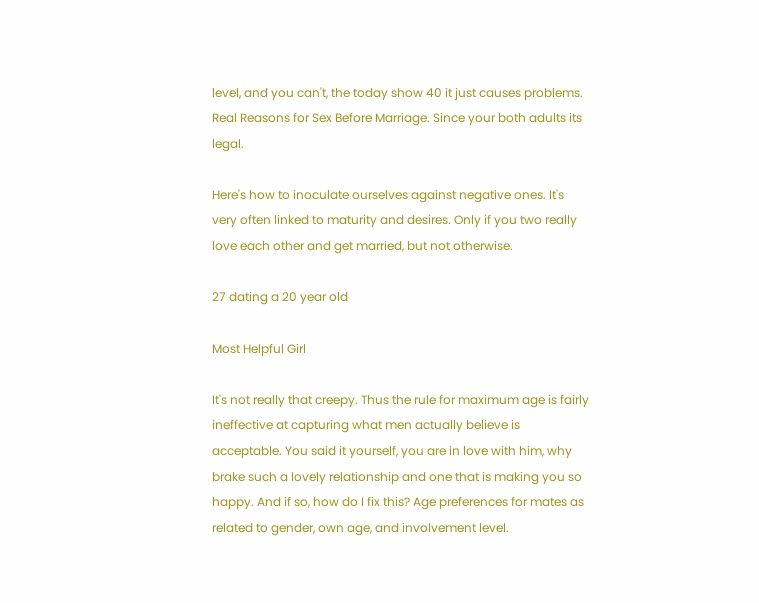level, and you can't, the today show 40 it just causes problems. Real Reasons for Sex Before Marriage. Since your both adults its legal.

Here's how to inoculate ourselves against negative ones. It's very often linked to maturity and desires. Only if you two really love each other and get married, but not otherwise.

27 dating a 20 year old

Most Helpful Girl

It's not really that creepy. Thus the rule for maximum age is fairly ineffective at capturing what men actually believe is acceptable. You said it yourself, you are in love with him, why brake such a lovely relationship and one that is making you so happy. And if so, how do I fix this? Age preferences for mates as related to gender, own age, and involvement level.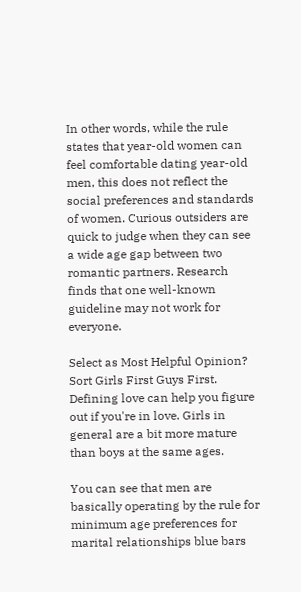In other words, while the rule states that year-old women can feel comfortable dating year-old men, this does not reflect the social preferences and standards of women. Curious outsiders are quick to judge when they can see a wide age gap between two romantic partners. Research finds that one well-known guideline may not work for everyone.

Select as Most Helpful Opinion? Sort Girls First Guys First. Defining love can help you figure out if you're in love. Girls in general are a bit more mature than boys at the same ages.

You can see that men are basically operating by the rule for minimum age preferences for marital relationships blue bars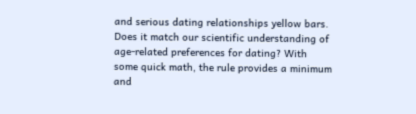and serious dating relationships yellow bars. Does it match our scientific understanding of age-related preferences for dating? With some quick math, the rule provides a minimum and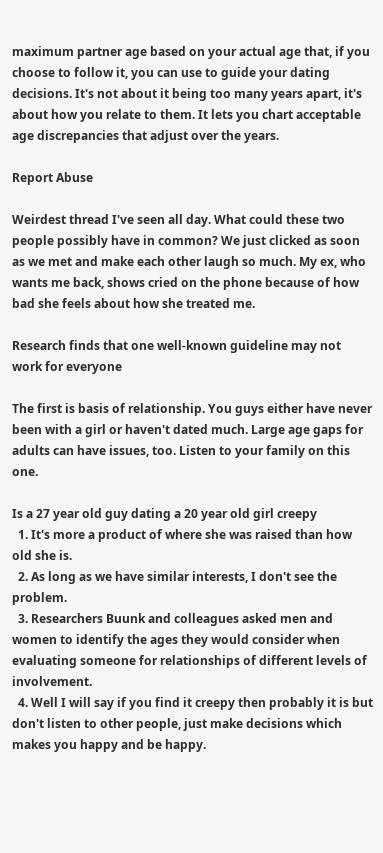maximum partner age based on your actual age that, if you choose to follow it, you can use to guide your dating decisions. It's not about it being too many years apart, it's about how you relate to them. It lets you chart acceptable age discrepancies that adjust over the years.

Report Abuse

Weirdest thread I've seen all day. What could these two people possibly have in common? We just clicked as soon as we met and make each other laugh so much. My ex, who wants me back, shows cried on the phone because of how bad she feels about how she treated me.

Research finds that one well-known guideline may not work for everyone

The first is basis of relationship. You guys either have never been with a girl or haven't dated much. Large age gaps for adults can have issues, too. Listen to your family on this one.

Is a 27 year old guy dating a 20 year old girl creepy
  1. It's more a product of where she was raised than how old she is.
  2. As long as we have similar interests, I don't see the problem.
  3. Researchers Buunk and colleagues asked men and women to identify the ages they would consider when evaluating someone for relationships of different levels of involvement.
  4. Well I will say if you find it creepy then probably it is but don't listen to other people, just make decisions which makes you happy and be happy.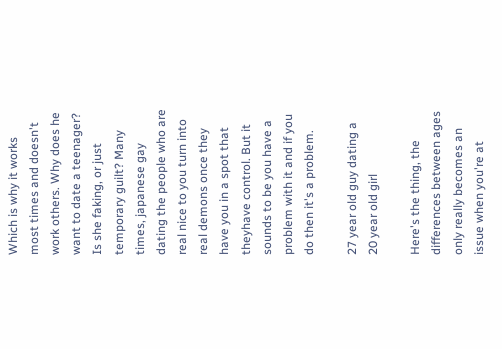Which is why it works most times and doesn't work others. Why does he want to date a teenager? Is she faking, or just temporary guilt? Many times, japanese gay dating the people who are real nice to you turn into real demons once they have you in a spot that theyhave control. But it sounds to be you have a problem with it and if you do then it's a problem.

27 year old guy dating a 20 year old girl

Here's the thing, the differences between ages only really becomes an issue when you're at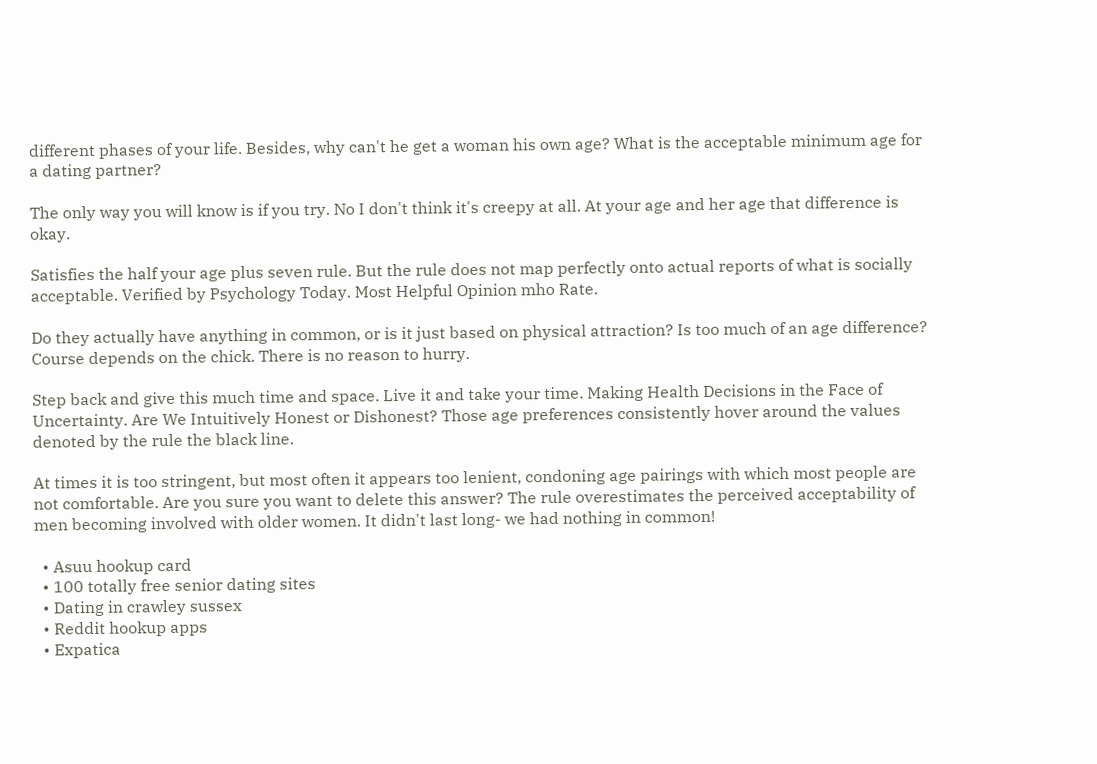different phases of your life. Besides, why can't he get a woman his own age? What is the acceptable minimum age for a dating partner?

The only way you will know is if you try. No I don't think it's creepy at all. At your age and her age that difference is okay.

Satisfies the half your age plus seven rule. But the rule does not map perfectly onto actual reports of what is socially acceptable. Verified by Psychology Today. Most Helpful Opinion mho Rate.

Do they actually have anything in common, or is it just based on physical attraction? Is too much of an age difference? Course depends on the chick. There is no reason to hurry.

Step back and give this much time and space. Live it and take your time. Making Health Decisions in the Face of Uncertainty. Are We Intuitively Honest or Dishonest? Those age preferences consistently hover around the values denoted by the rule the black line.

At times it is too stringent, but most often it appears too lenient, condoning age pairings with which most people are not comfortable. Are you sure you want to delete this answer? The rule overestimates the perceived acceptability of men becoming involved with older women. It didn't last long- we had nothing in common!

  • Asuu hookup card
  • 100 totally free senior dating sites
  • Dating in crawley sussex
  • Reddit hookup apps
  • Expatica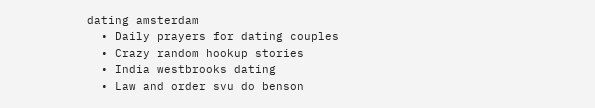dating amsterdam
  • Daily prayers for dating couples
  • Crazy random hookup stories
  • India westbrooks dating
  • Law and order svu do benson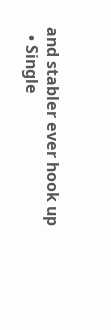and stabler ever hook up
  • Single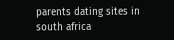parents dating sites in south africa